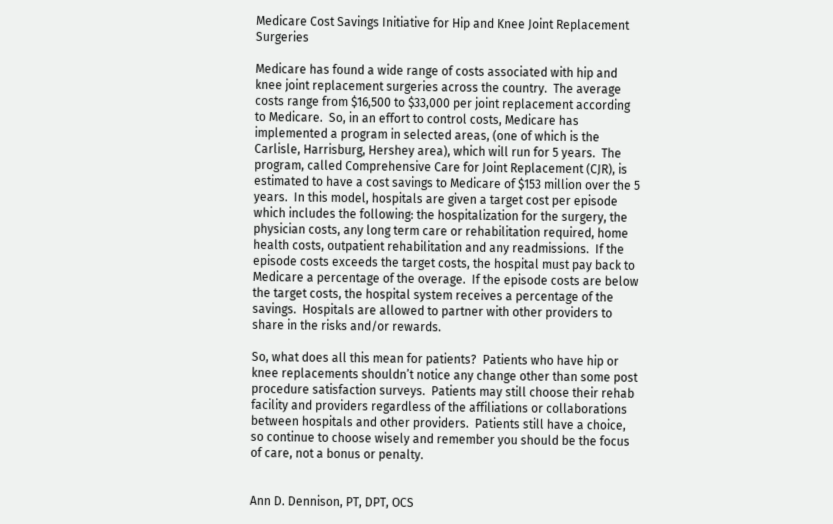Medicare Cost Savings Initiative for Hip and Knee Joint Replacement Surgeries

Medicare has found a wide range of costs associated with hip and knee joint replacement surgeries across the country.  The average costs range from $16,500 to $33,000 per joint replacement according to Medicare.  So, in an effort to control costs, Medicare has implemented a program in selected areas, (one of which is the Carlisle, Harrisburg, Hershey area), which will run for 5 years.  The program, called Comprehensive Care for Joint Replacement (CJR), is estimated to have a cost savings to Medicare of $153 million over the 5 years.  In this model, hospitals are given a target cost per episode which includes the following: the hospitalization for the surgery, the physician costs, any long term care or rehabilitation required, home health costs, outpatient rehabilitation and any readmissions.  If the episode costs exceeds the target costs, the hospital must pay back to Medicare a percentage of the overage.  If the episode costs are below the target costs, the hospital system receives a percentage of the savings.  Hospitals are allowed to partner with other providers to share in the risks and/or rewards.

So, what does all this mean for patients?  Patients who have hip or knee replacements shouldn’t notice any change other than some post procedure satisfaction surveys.  Patients may still choose their rehab facility and providers regardless of the affiliations or collaborations between hospitals and other providers.  Patients still have a choice, so continue to choose wisely and remember you should be the focus of care, not a bonus or penalty.


Ann D. Dennison, PT, DPT, OCS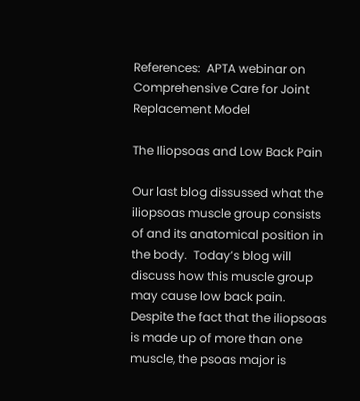References:  APTA webinar on Comprehensive Care for Joint Replacement Model

The Iliopsoas and Low Back Pain

Our last blog dissussed what the iliopsoas muscle group consists of and its anatomical position in the body.  Today’s blog will discuss how this muscle group may cause low back pain.  Despite the fact that the iliopsoas is made up of more than one muscle, the psoas major is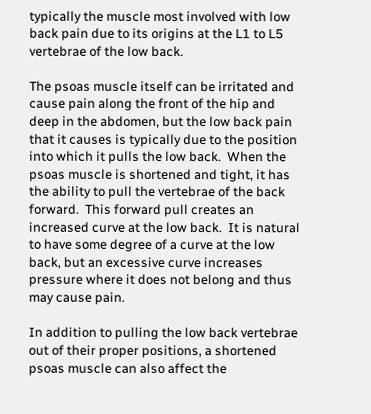typically the muscle most involved with low back pain due to its origins at the L1 to L5 vertebrae of the low back.

The psoas muscle itself can be irritated and cause pain along the front of the hip and deep in the abdomen, but the low back pain that it causes is typically due to the position into which it pulls the low back.  When the psoas muscle is shortened and tight, it has the ability to pull the vertebrae of the back forward.  This forward pull creates an increased curve at the low back.  It is natural to have some degree of a curve at the low back, but an excessive curve increases pressure where it does not belong and thus may cause pain.

In addition to pulling the low back vertebrae out of their proper positions, a shortened psoas muscle can also affect the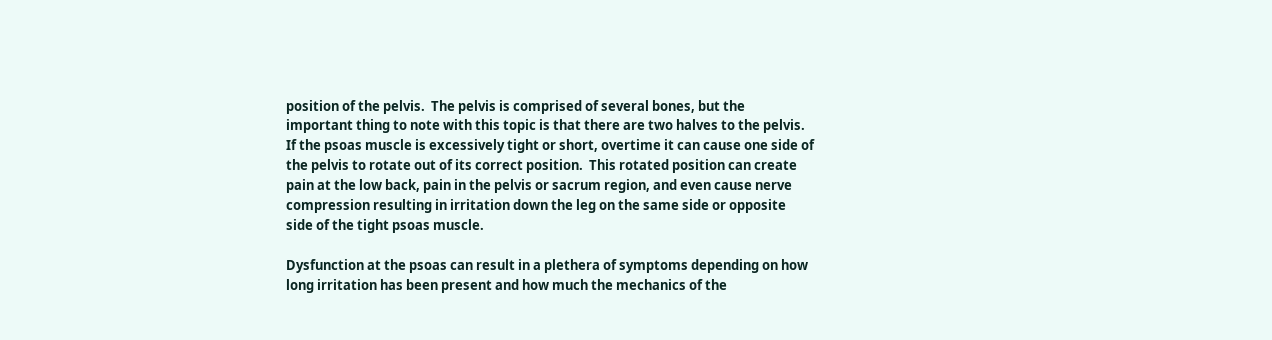position of the pelvis.  The pelvis is comprised of several bones, but the important thing to note with this topic is that there are two halves to the pelvis.  If the psoas muscle is excessively tight or short, overtime it can cause one side of the pelvis to rotate out of its correct position.  This rotated position can create pain at the low back, pain in the pelvis or sacrum region, and even cause nerve compression resulting in irritation down the leg on the same side or opposite side of the tight psoas muscle.

Dysfunction at the psoas can result in a plethera of symptoms depending on how long irritation has been present and how much the mechanics of the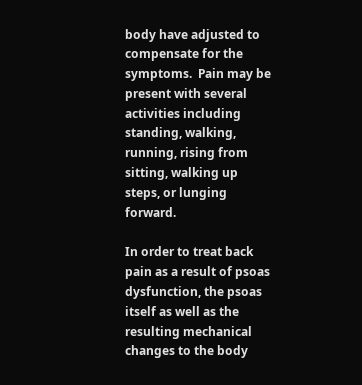body have adjusted to compensate for the symptoms.  Pain may be present with several activities including standing, walking, running, rising from sitting, walking up steps, or lunging forward.

In order to treat back pain as a result of psoas dysfunction, the psoas itself as well as the resulting mechanical changes to the body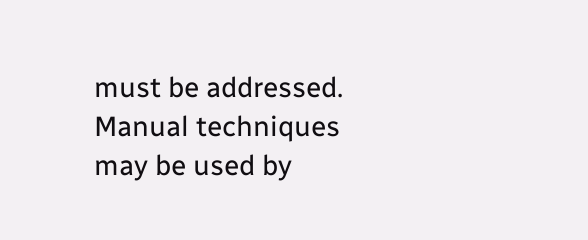must be addressed.  Manual techniques may be used by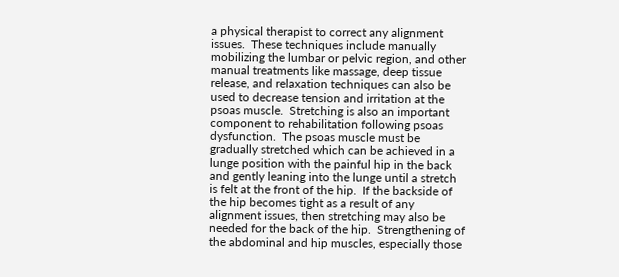a physical therapist to correct any alignment issues.  These techniques include manually mobilizing the lumbar or pelvic region, and other manual treatments like massage, deep tissue release, and relaxation techniques can also be used to decrease tension and irritation at the psoas muscle.  Stretching is also an important component to rehabilitation following psoas dysfunction.  The psoas muscle must be gradually stretched which can be achieved in a lunge position with the painful hip in the back and gently leaning into the lunge until a stretch is felt at the front of the hip.  If the backside of the hip becomes tight as a result of any alignment issues, then stretching may also be needed for the back of the hip.  Strengthening of the abdominal and hip muscles, especially those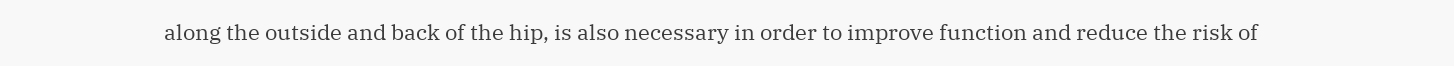along the outside and back of the hip, is also necessary in order to improve function and reduce the risk of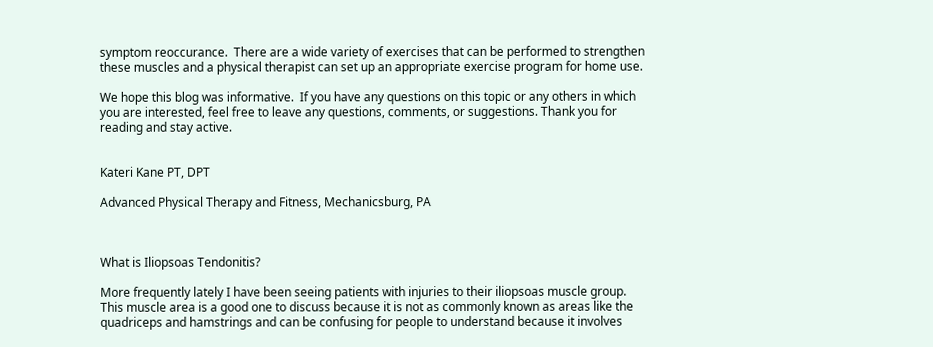symptom reoccurance.  There are a wide variety of exercises that can be performed to strengthen these muscles and a physical therapist can set up an appropriate exercise program for home use.

We hope this blog was informative.  If you have any questions on this topic or any others in which you are interested, feel free to leave any questions, comments, or suggestions. Thank you for reading and stay active.


Kateri Kane PT, DPT

Advanced Physical Therapy and Fitness, Mechanicsburg, PA



What is Iliopsoas Tendonitis?

More frequently lately I have been seeing patients with injuries to their iliopsoas muscle group.  This muscle area is a good one to discuss because it is not as commonly known as areas like the quadriceps and hamstrings and can be confusing for people to understand because it involves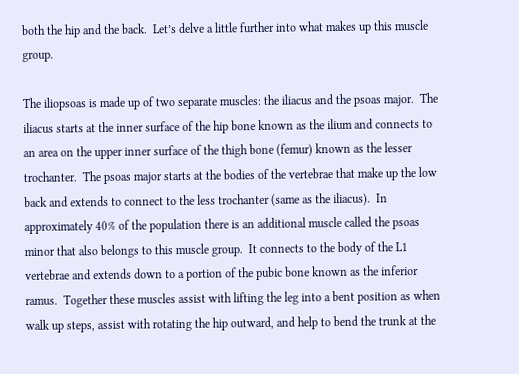both the hip and the back.  Let’s delve a little further into what makes up this muscle group.

The iliopsoas is made up of two separate muscles: the iliacus and the psoas major.  The iliacus starts at the inner surface of the hip bone known as the ilium and connects to an area on the upper inner surface of the thigh bone (femur) known as the lesser trochanter.  The psoas major starts at the bodies of the vertebrae that make up the low back and extends to connect to the less trochanter (same as the iliacus).  In approximately 40% of the population there is an additional muscle called the psoas minor that also belongs to this muscle group.  It connects to the body of the L1 vertebrae and extends down to a portion of the pubic bone known as the inferior ramus.  Together these muscles assist with lifting the leg into a bent position as when walk up steps, assist with rotating the hip outward, and help to bend the trunk at the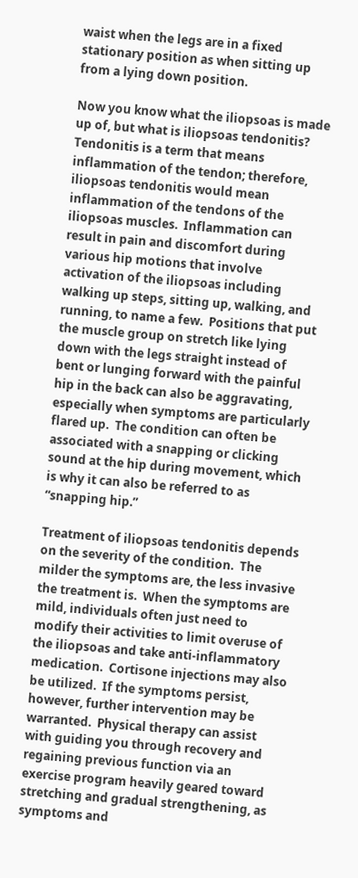waist when the legs are in a fixed stationary position as when sitting up from a lying down position.

Now you know what the iliopsoas is made up of, but what is iliopsoas tendonitis?  Tendonitis is a term that means inflammation of the tendon; therefore, iliopsoas tendonitis would mean inflammation of the tendons of the iliopsoas muscles.  Inflammation can result in pain and discomfort during various hip motions that involve activation of the iliopsoas including walking up steps, sitting up, walking, and running, to name a few.  Positions that put the muscle group on stretch like lying down with the legs straight instead of bent or lunging forward with the painful hip in the back can also be aggravating, especially when symptoms are particularly flared up.  The condition can often be associated with a snapping or clicking sound at the hip during movement, which is why it can also be referred to as “snapping hip.”

Treatment of iliopsoas tendonitis depends on the severity of the condition.  The milder the symptoms are, the less invasive the treatment is.  When the symptoms are mild, individuals often just need to modify their activities to limit overuse of the iliopsoas and take anti-inflammatory medication.  Cortisone injections may also be utilized.  If the symptoms persist, however, further intervention may be warranted.  Physical therapy can assist with guiding you through recovery and regaining previous function via an exercise program heavily geared toward stretching and gradual strengthening, as symptoms and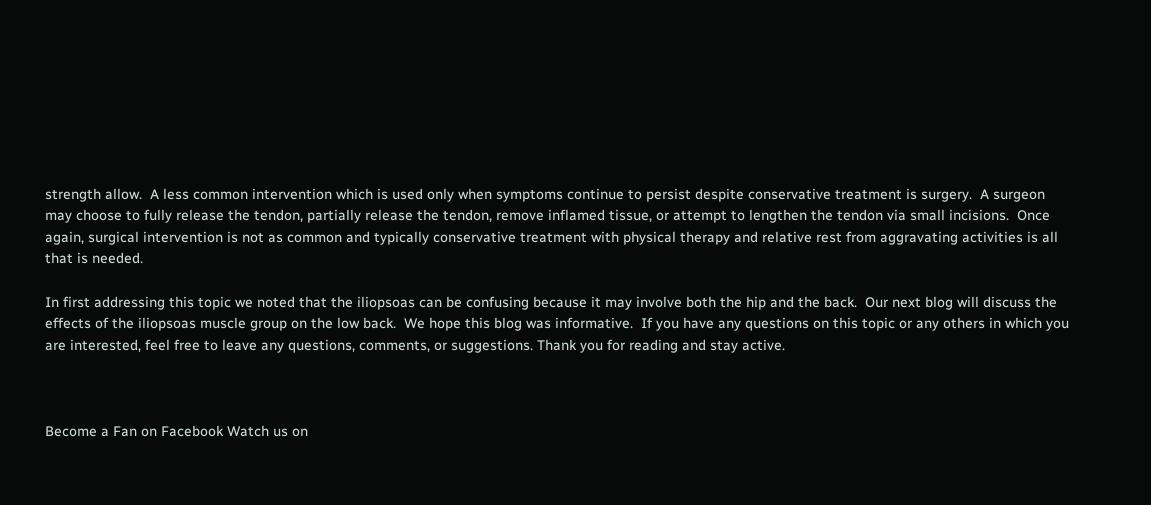strength allow.  A less common intervention which is used only when symptoms continue to persist despite conservative treatment is surgery.  A surgeon may choose to fully release the tendon, partially release the tendon, remove inflamed tissue, or attempt to lengthen the tendon via small incisions.  Once again, surgical intervention is not as common and typically conservative treatment with physical therapy and relative rest from aggravating activities is all that is needed.

In first addressing this topic we noted that the iliopsoas can be confusing because it may involve both the hip and the back.  Our next blog will discuss the effects of the iliopsoas muscle group on the low back.  We hope this blog was informative.  If you have any questions on this topic or any others in which you are interested, feel free to leave any questions, comments, or suggestions. Thank you for reading and stay active.



Become a Fan on Facebook Watch us on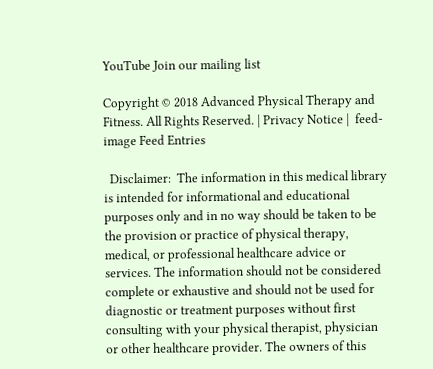YouTube Join our mailing list

Copyright © 2018 Advanced Physical Therapy and Fitness. All Rights Reserved. | Privacy Notice |  feed-image Feed Entries

  Disclaimer:  The information in this medical library is intended for informational and educational purposes only and in no way should be taken to be the provision or practice of physical therapy, medical, or professional healthcare advice or services. The information should not be considered complete or exhaustive and should not be used for diagnostic or treatment purposes without first consulting with your physical therapist, physician or other healthcare provider. The owners of this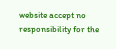website accept no responsibility for the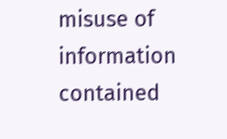misuse of information contained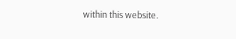within this website.